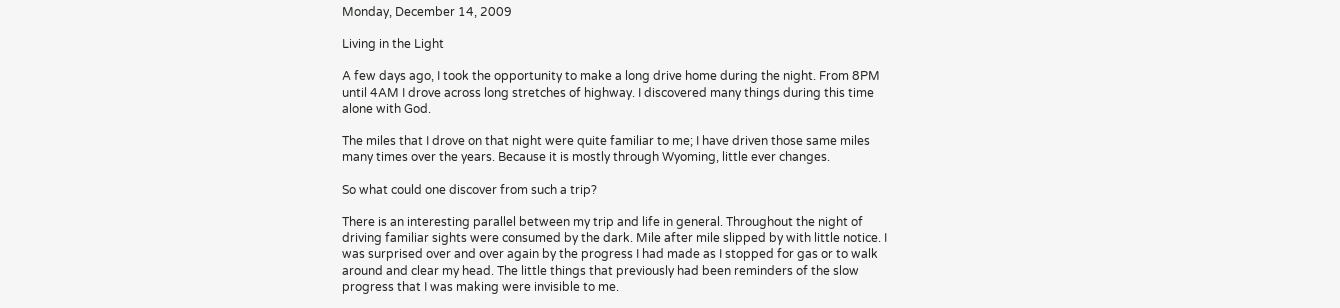Monday, December 14, 2009

Living in the Light

A few days ago, I took the opportunity to make a long drive home during the night. From 8PM until 4AM I drove across long stretches of highway. I discovered many things during this time alone with God.

The miles that I drove on that night were quite familiar to me; I have driven those same miles many times over the years. Because it is mostly through Wyoming, little ever changes.

So what could one discover from such a trip?

There is an interesting parallel between my trip and life in general. Throughout the night of driving familiar sights were consumed by the dark. Mile after mile slipped by with little notice. I was surprised over and over again by the progress I had made as I stopped for gas or to walk around and clear my head. The little things that previously had been reminders of the slow progress that I was making were invisible to me.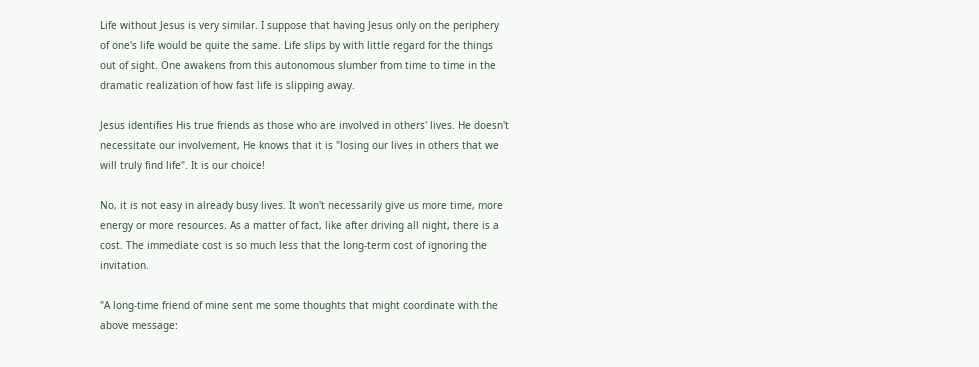Life without Jesus is very similar. I suppose that having Jesus only on the periphery of one's life would be quite the same. Life slips by with little regard for the things out of sight. One awakens from this autonomous slumber from time to time in the dramatic realization of how fast life is slipping away.

Jesus identifies His true friends as those who are involved in others' lives. He doesn't necessitate our involvement, He knows that it is "losing our lives in others that we will truly find life". It is our choice!

No, it is not easy in already busy lives. It won't necessarily give us more time, more energy or more resources. As a matter of fact, like after driving all night, there is a cost. The immediate cost is so much less that the long-term cost of ignoring the invitation.

"A long-time friend of mine sent me some thoughts that might coordinate with the above message: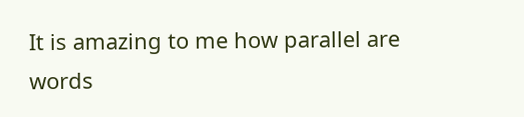It is amazing to me how parallel are words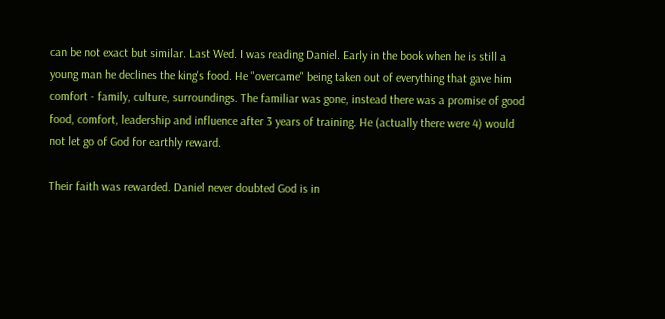can be not exact but similar. Last Wed. I was reading Daniel. Early in the book when he is still a young man he declines the king's food. He "overcame" being taken out of everything that gave him comfort - family, culture, surroundings. The familiar was gone, instead there was a promise of good food, comfort, leadership and influence after 3 years of training. He (actually there were 4) would not let go of God for earthly reward.

Their faith was rewarded. Daniel never doubted God is in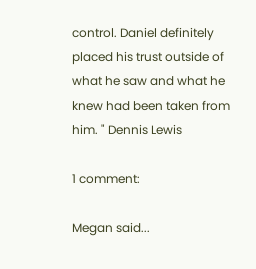control. Daniel definitely placed his trust outside of what he saw and what he knew had been taken from him. " Dennis Lewis

1 comment:

Megan said...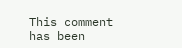This comment has been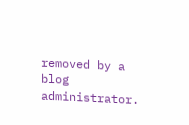removed by a blog administrator.